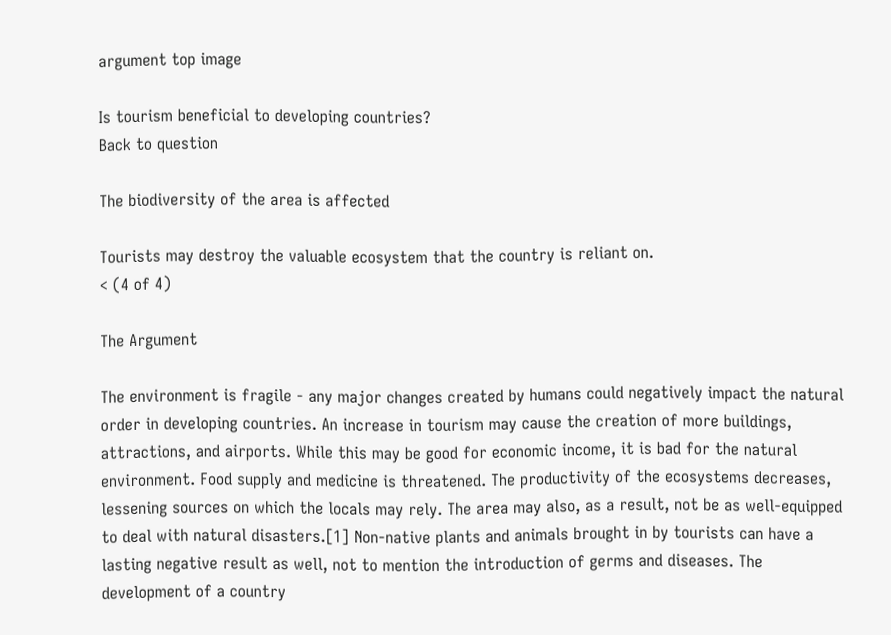argument top image

Is tourism beneficial to developing countries?
Back to question

The biodiversity of the area is affected

Tourists may destroy the valuable ecosystem that the country is reliant on.
< (4 of 4)

The Argument

The environment is fragile - any major changes created by humans could negatively impact the natural order in developing countries. An increase in tourism may cause the creation of more buildings, attractions, and airports. While this may be good for economic income, it is bad for the natural environment. Food supply and medicine is threatened. The productivity of the ecosystems decreases, lessening sources on which the locals may rely. The area may also, as a result, not be as well-equipped to deal with natural disasters.[1] Non-native plants and animals brought in by tourists can have a lasting negative result as well, not to mention the introduction of germs and diseases. The development of a country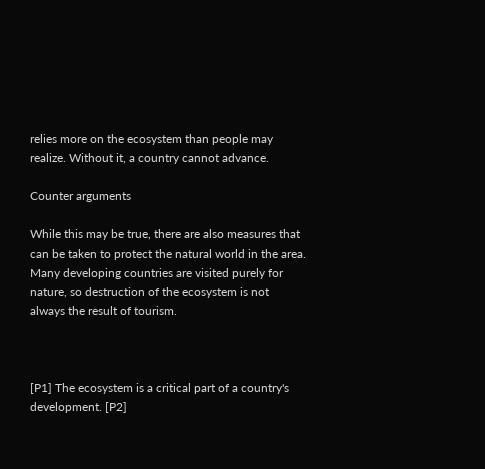relies more on the ecosystem than people may realize. Without it, a country cannot advance.

Counter arguments

While this may be true, there are also measures that can be taken to protect the natural world in the area. Many developing countries are visited purely for nature, so destruction of the ecosystem is not always the result of tourism.



[P1] The ecosystem is a critical part of a country's development. [P2]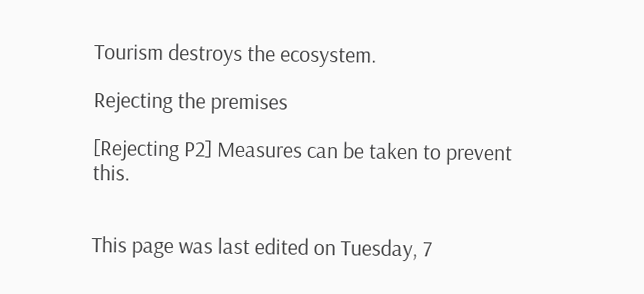Tourism destroys the ecosystem.

Rejecting the premises

[Rejecting P2] Measures can be taken to prevent this.


This page was last edited on Tuesday, 7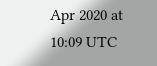Apr 2020 at 10:09 UTC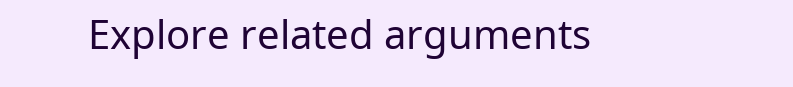Explore related arguments